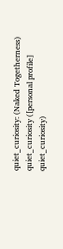quiet_curiosity: (Naked Togetherness)
quiet_curiosity ([personal profile] quiet_curiosity)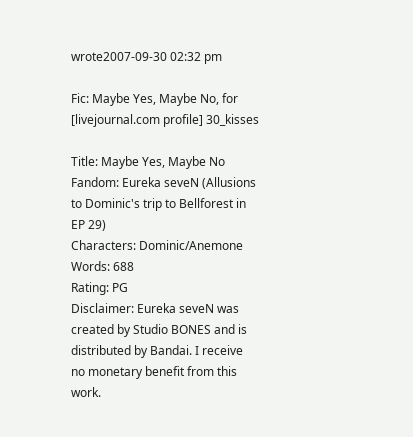wrote2007-09-30 02:32 pm

Fic: Maybe Yes, Maybe No, for [livejournal.com profile] 30_kisses

Title: Maybe Yes, Maybe No
Fandom: Eureka seveN (Allusions to Dominic's trip to Bellforest in EP 29)
Characters: Dominic/Anemone
Words: 688
Rating: PG
Disclaimer: Eureka seveN was created by Studio BONES and is distributed by Bandai. I receive no monetary benefit from this work.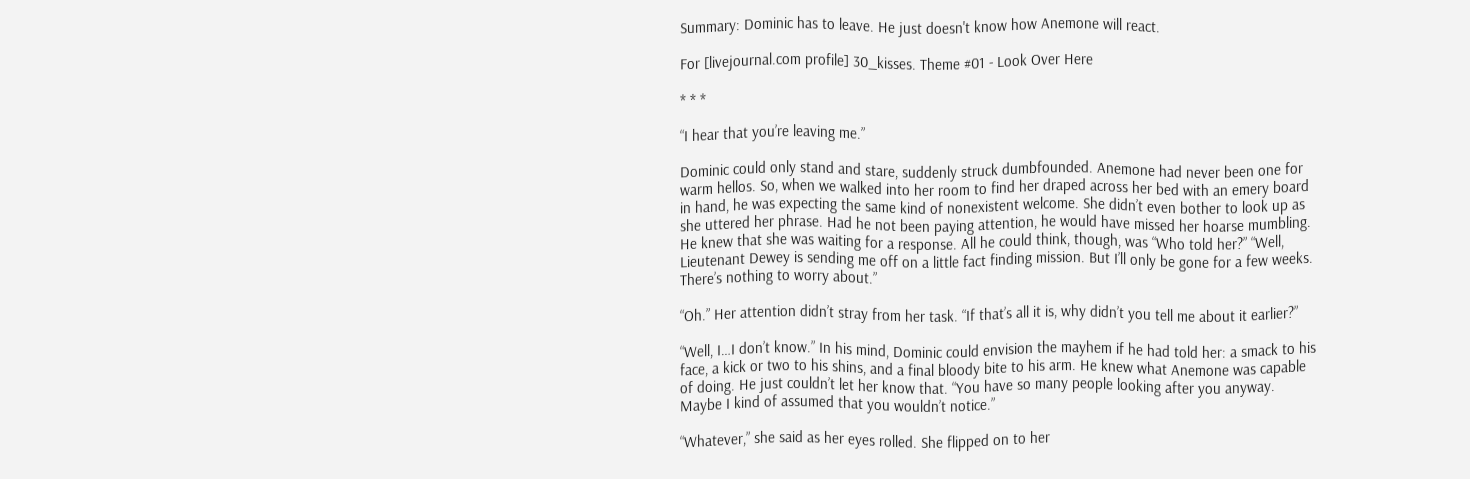Summary: Dominic has to leave. He just doesn't know how Anemone will react.

For [livejournal.com profile] 30_kisses. Theme #01 - Look Over Here

* * *

“I hear that you’re leaving me.”

Dominic could only stand and stare, suddenly struck dumbfounded. Anemone had never been one for warm hellos. So, when we walked into her room to find her draped across her bed with an emery board in hand, he was expecting the same kind of nonexistent welcome. She didn’t even bother to look up as she uttered her phrase. Had he not been paying attention, he would have missed her hoarse mumbling. He knew that she was waiting for a response. All he could think, though, was “Who told her?” “Well, Lieutenant Dewey is sending me off on a little fact finding mission. But I’ll only be gone for a few weeks. There’s nothing to worry about.”

“Oh.” Her attention didn’t stray from her task. “If that’s all it is, why didn’t you tell me about it earlier?”

“Well, I…I don’t know.” In his mind, Dominic could envision the mayhem if he had told her: a smack to his face, a kick or two to his shins, and a final bloody bite to his arm. He knew what Anemone was capable of doing. He just couldn’t let her know that. “You have so many people looking after you anyway. Maybe I kind of assumed that you wouldn’t notice.”

“Whatever,” she said as her eyes rolled. She flipped on to her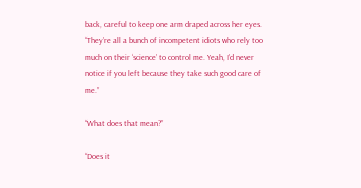back, careful to keep one arm draped across her eyes. “They’re all a bunch of incompetent idiots who rely too much on their ‘science’ to control me. Yeah, I’d never notice if you left because they take such good care of me.”

“What does that mean?”

“Does it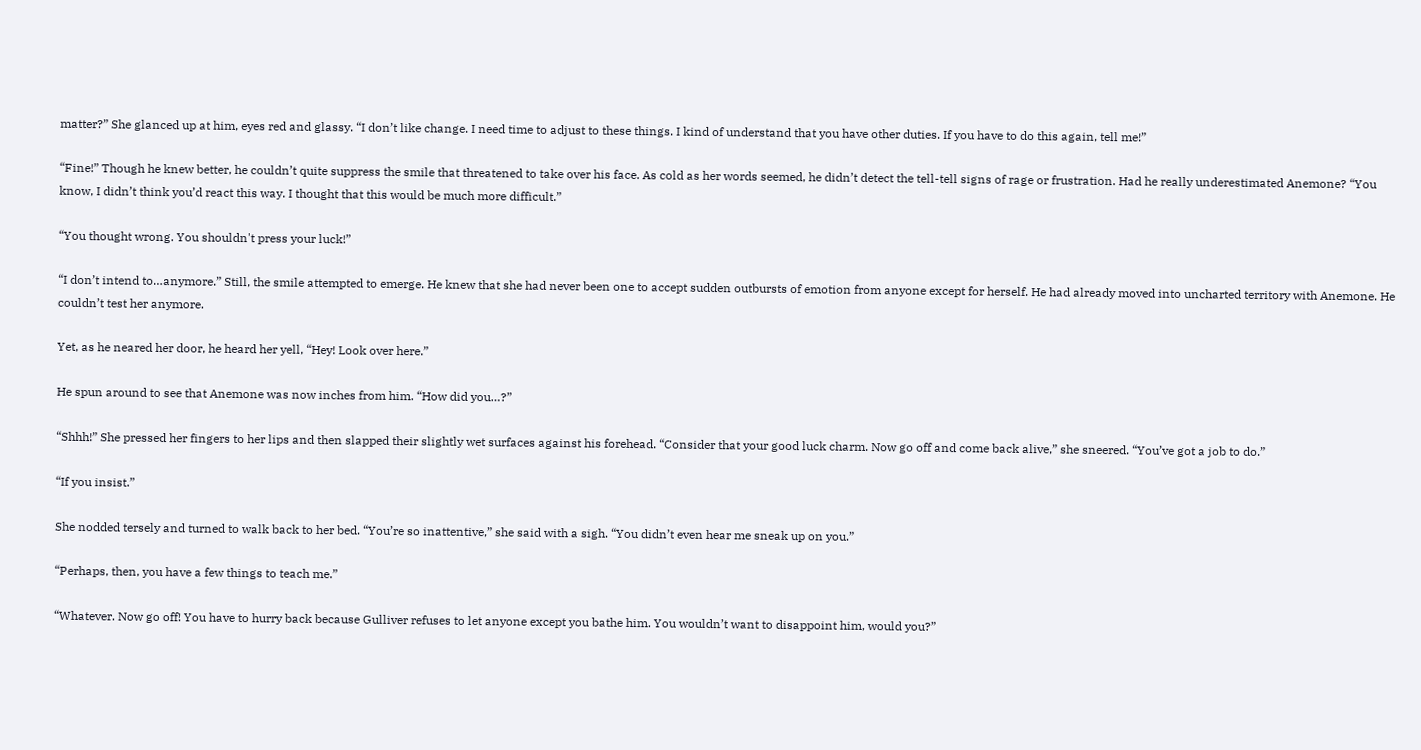matter?” She glanced up at him, eyes red and glassy. “I don’t like change. I need time to adjust to these things. I kind of understand that you have other duties. If you have to do this again, tell me!”

“Fine!” Though he knew better, he couldn’t quite suppress the smile that threatened to take over his face. As cold as her words seemed, he didn’t detect the tell-tell signs of rage or frustration. Had he really underestimated Anemone? “You know, I didn’t think you’d react this way. I thought that this would be much more difficult.”

“You thought wrong. You shouldn't press your luck!”

“I don’t intend to…anymore.” Still, the smile attempted to emerge. He knew that she had never been one to accept sudden outbursts of emotion from anyone except for herself. He had already moved into uncharted territory with Anemone. He couldn’t test her anymore.

Yet, as he neared her door, he heard her yell, “Hey! Look over here.”

He spun around to see that Anemone was now inches from him. “How did you…?”

“Shhh!” She pressed her fingers to her lips and then slapped their slightly wet surfaces against his forehead. “Consider that your good luck charm. Now go off and come back alive,” she sneered. “You’ve got a job to do.”

“If you insist.”

She nodded tersely and turned to walk back to her bed. “You’re so inattentive,” she said with a sigh. “You didn’t even hear me sneak up on you.”

“Perhaps, then, you have a few things to teach me.”

“Whatever. Now go off! You have to hurry back because Gulliver refuses to let anyone except you bathe him. You wouldn’t want to disappoint him, would you?”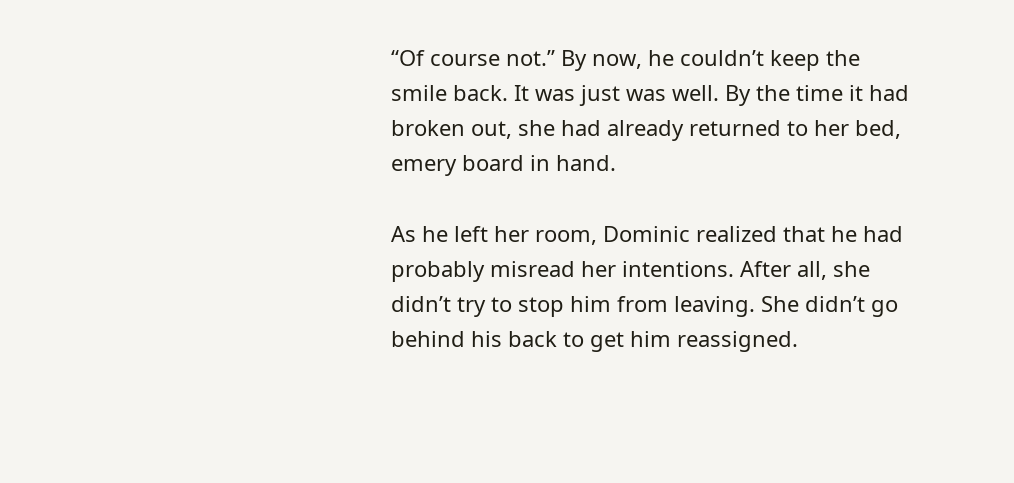“Of course not.” By now, he couldn’t keep the smile back. It was just was well. By the time it had broken out, she had already returned to her bed, emery board in hand.

As he left her room, Dominic realized that he had probably misread her intentions. After all, she didn’t try to stop him from leaving. She didn’t go behind his back to get him reassigned.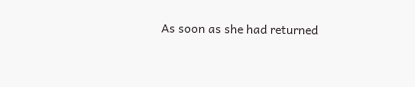As soon as she had returned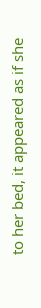to her bed, it appeared as if she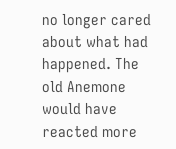no longer cared about what had happened. The old Anemone would have reacted more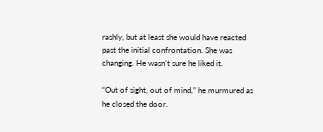rashly, but at least she would have reacted past the initial confrontation. She was changing. He wasn’t sure he liked it.

“Out of sight, out of mind,” he murmured as he closed the door.